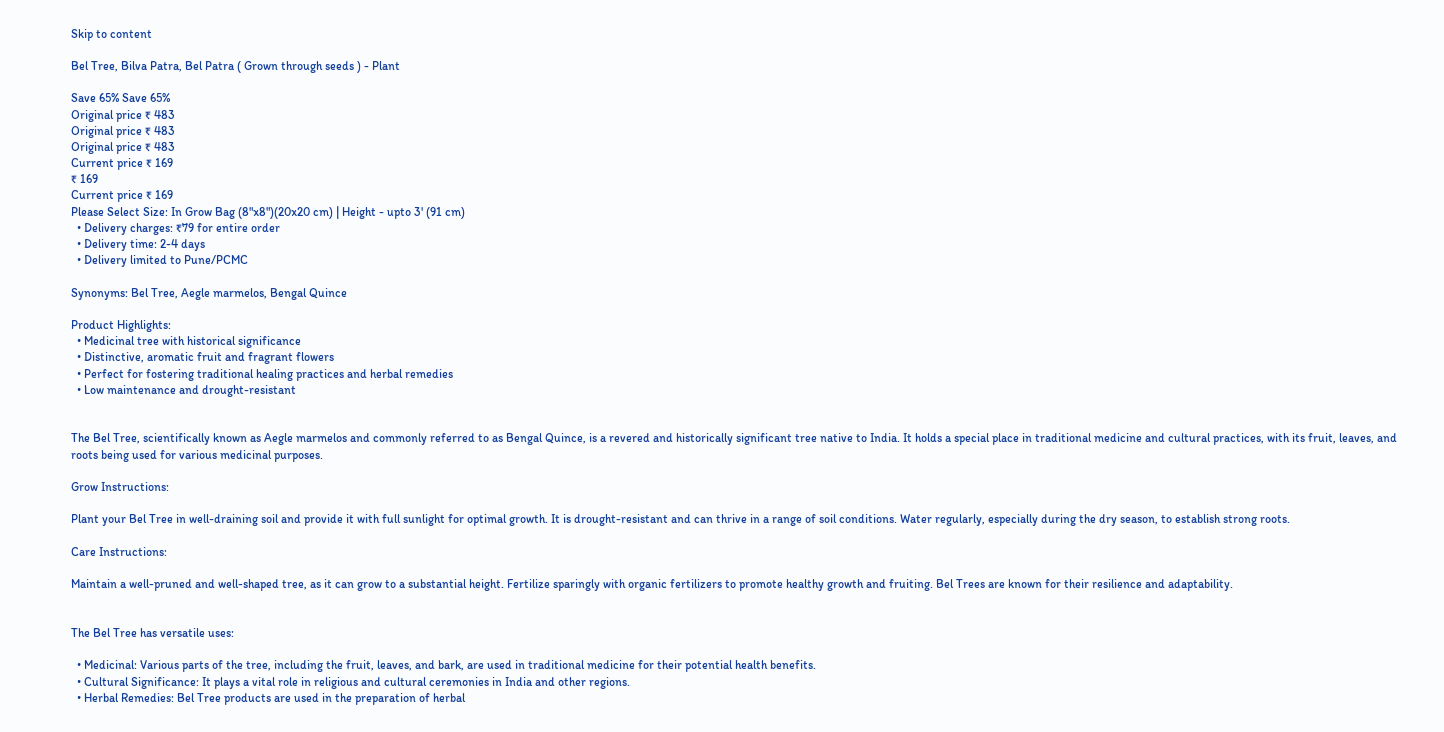Skip to content

Bel Tree, Bilva Patra, Bel Patra ( Grown through seeds ) - Plant

Save 65% Save 65%
Original price ₹ 483
Original price ₹ 483
Original price ₹ 483
Current price ₹ 169
₹ 169
Current price ₹ 169
Please Select Size: In Grow Bag (8"x8")(20x20 cm) | Height - upto 3' (91 cm)
  • Delivery charges: ₹79 for entire order
  • Delivery time: 2-4 days
  • Delivery limited to Pune/PCMC

Synonyms: Bel Tree, Aegle marmelos, Bengal Quince

Product Highlights:
  • Medicinal tree with historical significance
  • Distinctive, aromatic fruit and fragrant flowers
  • Perfect for fostering traditional healing practices and herbal remedies
  • Low maintenance and drought-resistant


The Bel Tree, scientifically known as Aegle marmelos and commonly referred to as Bengal Quince, is a revered and historically significant tree native to India. It holds a special place in traditional medicine and cultural practices, with its fruit, leaves, and roots being used for various medicinal purposes.

Grow Instructions:

Plant your Bel Tree in well-draining soil and provide it with full sunlight for optimal growth. It is drought-resistant and can thrive in a range of soil conditions. Water regularly, especially during the dry season, to establish strong roots.

Care Instructions:

Maintain a well-pruned and well-shaped tree, as it can grow to a substantial height. Fertilize sparingly with organic fertilizers to promote healthy growth and fruiting. Bel Trees are known for their resilience and adaptability.


The Bel Tree has versatile uses:

  • Medicinal: Various parts of the tree, including the fruit, leaves, and bark, are used in traditional medicine for their potential health benefits.
  • Cultural Significance: It plays a vital role in religious and cultural ceremonies in India and other regions.
  • Herbal Remedies: Bel Tree products are used in the preparation of herbal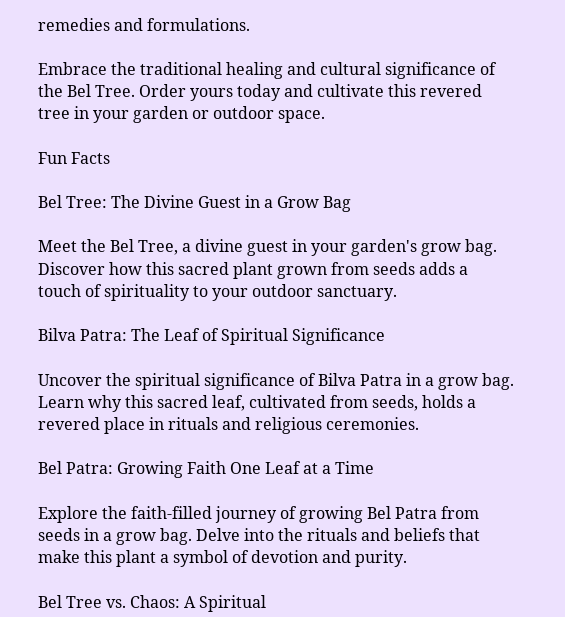remedies and formulations.

Embrace the traditional healing and cultural significance of the Bel Tree. Order yours today and cultivate this revered tree in your garden or outdoor space.

Fun Facts

Bel Tree: The Divine Guest in a Grow Bag

Meet the Bel Tree, a divine guest in your garden's grow bag. Discover how this sacred plant grown from seeds adds a touch of spirituality to your outdoor sanctuary.

Bilva Patra: The Leaf of Spiritual Significance

Uncover the spiritual significance of Bilva Patra in a grow bag. Learn why this sacred leaf, cultivated from seeds, holds a revered place in rituals and religious ceremonies.

Bel Patra: Growing Faith One Leaf at a Time

Explore the faith-filled journey of growing Bel Patra from seeds in a grow bag. Delve into the rituals and beliefs that make this plant a symbol of devotion and purity.

Bel Tree vs. Chaos: A Spiritual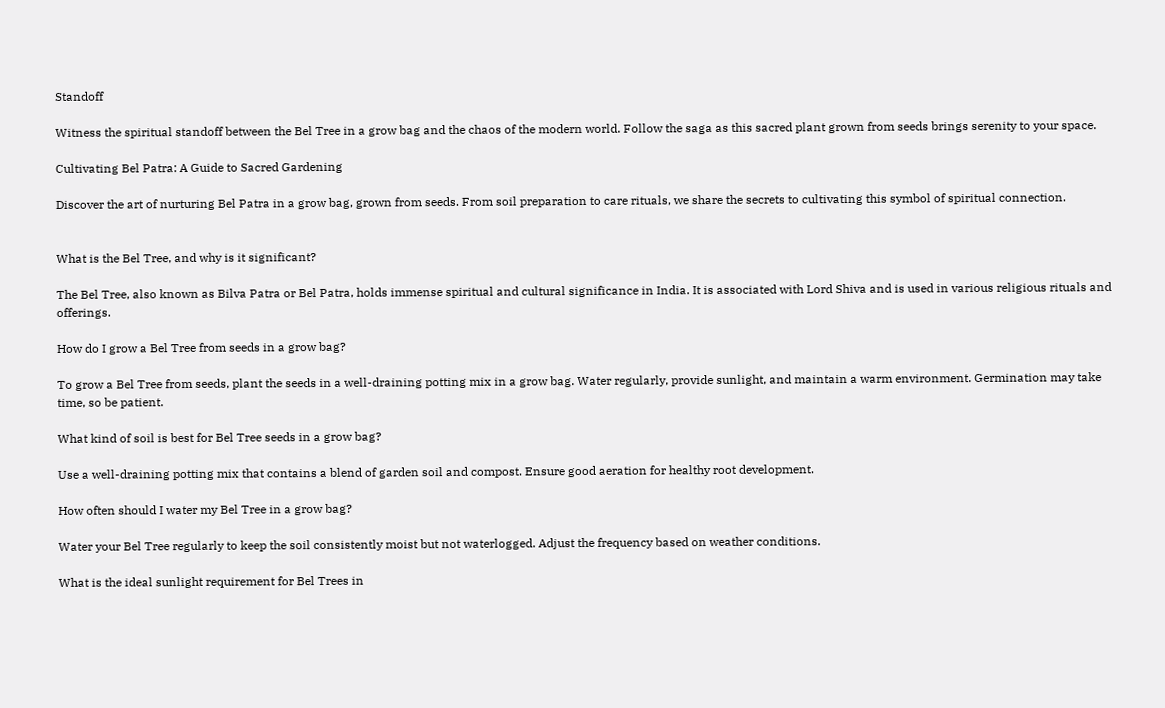Standoff

Witness the spiritual standoff between the Bel Tree in a grow bag and the chaos of the modern world. Follow the saga as this sacred plant grown from seeds brings serenity to your space.

Cultivating Bel Patra: A Guide to Sacred Gardening

Discover the art of nurturing Bel Patra in a grow bag, grown from seeds. From soil preparation to care rituals, we share the secrets to cultivating this symbol of spiritual connection.


What is the Bel Tree, and why is it significant?

The Bel Tree, also known as Bilva Patra or Bel Patra, holds immense spiritual and cultural significance in India. It is associated with Lord Shiva and is used in various religious rituals and offerings.

How do I grow a Bel Tree from seeds in a grow bag?

To grow a Bel Tree from seeds, plant the seeds in a well-draining potting mix in a grow bag. Water regularly, provide sunlight, and maintain a warm environment. Germination may take time, so be patient.

What kind of soil is best for Bel Tree seeds in a grow bag?

Use a well-draining potting mix that contains a blend of garden soil and compost. Ensure good aeration for healthy root development.

How often should I water my Bel Tree in a grow bag?

Water your Bel Tree regularly to keep the soil consistently moist but not waterlogged. Adjust the frequency based on weather conditions.

What is the ideal sunlight requirement for Bel Trees in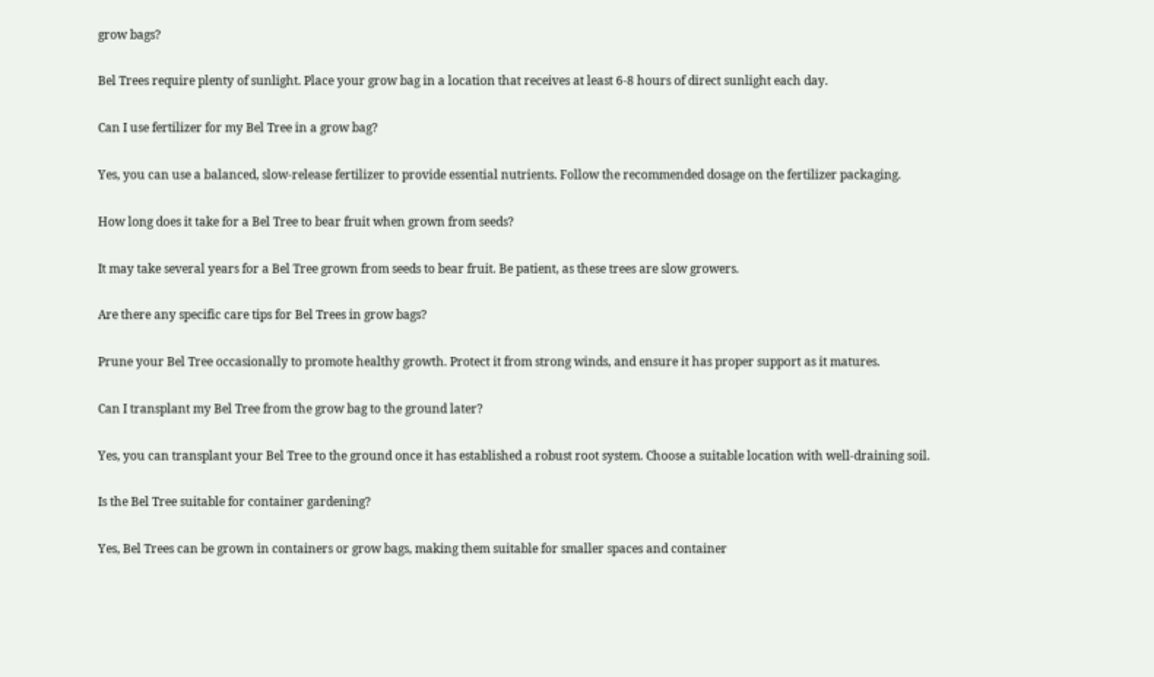grow bags?

Bel Trees require plenty of sunlight. Place your grow bag in a location that receives at least 6-8 hours of direct sunlight each day.

Can I use fertilizer for my Bel Tree in a grow bag?

Yes, you can use a balanced, slow-release fertilizer to provide essential nutrients. Follow the recommended dosage on the fertilizer packaging.

How long does it take for a Bel Tree to bear fruit when grown from seeds?

It may take several years for a Bel Tree grown from seeds to bear fruit. Be patient, as these trees are slow growers.

Are there any specific care tips for Bel Trees in grow bags?

Prune your Bel Tree occasionally to promote healthy growth. Protect it from strong winds, and ensure it has proper support as it matures.

Can I transplant my Bel Tree from the grow bag to the ground later?

Yes, you can transplant your Bel Tree to the ground once it has established a robust root system. Choose a suitable location with well-draining soil.

Is the Bel Tree suitable for container gardening?

Yes, Bel Trees can be grown in containers or grow bags, making them suitable for smaller spaces and container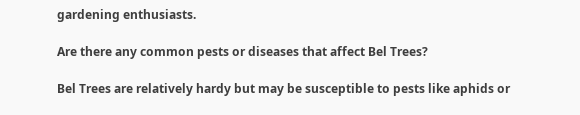gardening enthusiasts.

Are there any common pests or diseases that affect Bel Trees?

Bel Trees are relatively hardy but may be susceptible to pests like aphids or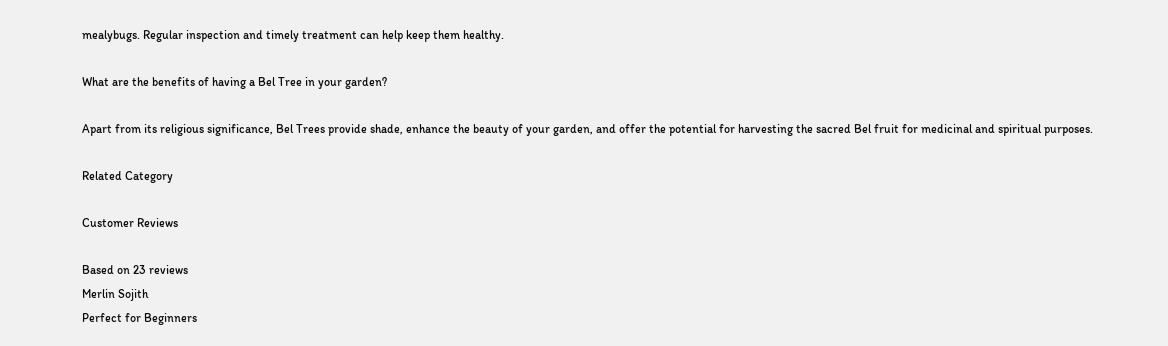mealybugs. Regular inspection and timely treatment can help keep them healthy.

What are the benefits of having a Bel Tree in your garden?

Apart from its religious significance, Bel Trees provide shade, enhance the beauty of your garden, and offer the potential for harvesting the sacred Bel fruit for medicinal and spiritual purposes.

Related Category

Customer Reviews

Based on 23 reviews
Merlin Sojith
Perfect for Beginners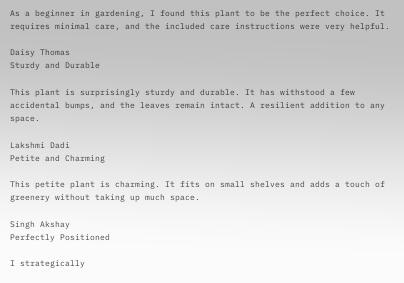As a beginner in gardening, I found this plant to be the perfect choice. It requires minimal care, and the included care instructions were very helpful.

Daisy Thomas
Sturdy and Durable

This plant is surprisingly sturdy and durable. It has withstood a few accidental bumps, and the leaves remain intact. A resilient addition to any space.

Lakshmi Dadi
Petite and Charming

This petite plant is charming. It fits on small shelves and adds a touch of greenery without taking up much space.

Singh Akshay
Perfectly Positioned

I strategically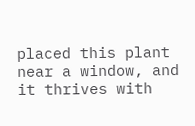placed this plant near a window, and it thrives with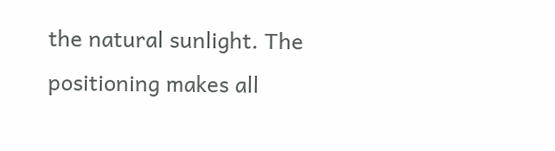the natural sunlight. The positioning makes all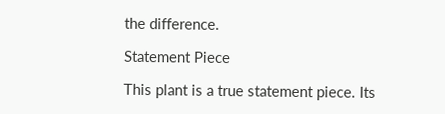the difference.

Statement Piece

This plant is a true statement piece. Its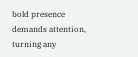bold presence demands attention, turning any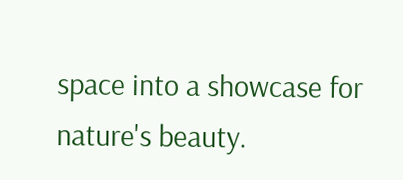space into a showcase for nature's beauty.